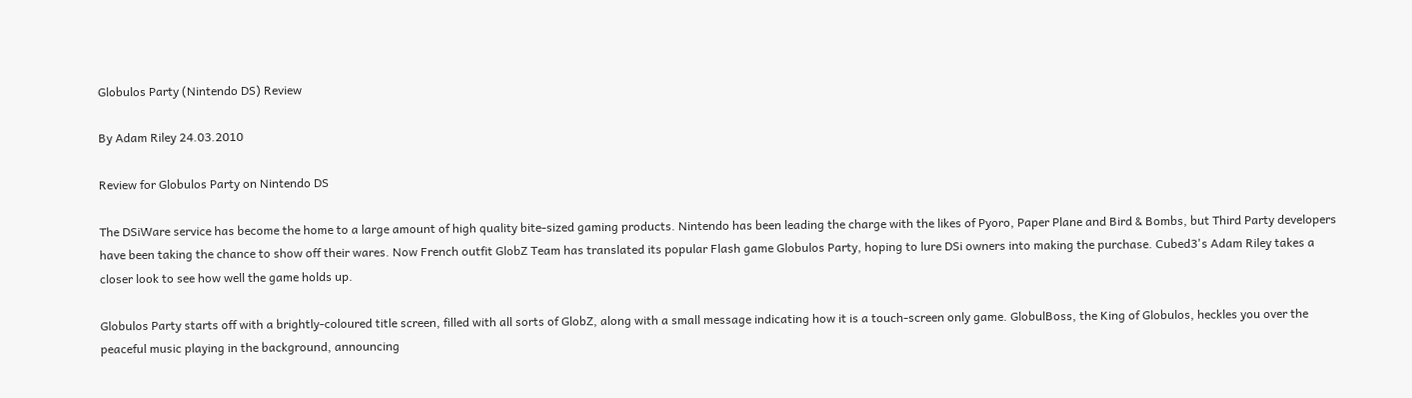Globulos Party (Nintendo DS) Review

By Adam Riley 24.03.2010

Review for Globulos Party on Nintendo DS

The DSiWare service has become the home to a large amount of high quality bite-sized gaming products. Nintendo has been leading the charge with the likes of Pyoro, Paper Plane and Bird & Bombs, but Third Party developers have been taking the chance to show off their wares. Now French outfit GlobZ Team has translated its popular Flash game Globulos Party, hoping to lure DSi owners into making the purchase. Cubed3's Adam Riley takes a closer look to see how well the game holds up.

Globulos Party starts off with a brightly-coloured title screen, filled with all sorts of GlobZ, along with a small message indicating how it is a touch-screen only game. GlobulBoss, the King of Globulos, heckles you over the peaceful music playing in the background, announcing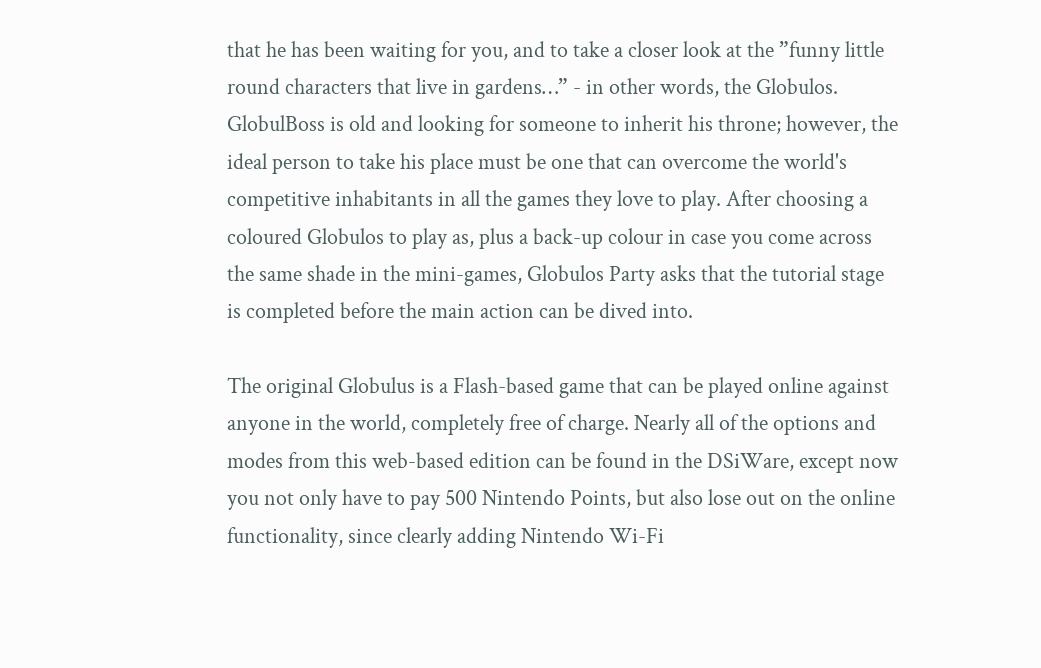that he has been waiting for you, and to take a closer look at the ”funny little round characters that live in gardens…” - in other words, the Globulos. GlobulBoss is old and looking for someone to inherit his throne; however, the ideal person to take his place must be one that can overcome the world's competitive inhabitants in all the games they love to play. After choosing a coloured Globulos to play as, plus a back-up colour in case you come across the same shade in the mini-games, Globulos Party asks that the tutorial stage is completed before the main action can be dived into.

The original Globulus is a Flash-based game that can be played online against anyone in the world, completely free of charge. Nearly all of the options and modes from this web-based edition can be found in the DSiWare, except now you not only have to pay 500 Nintendo Points, but also lose out on the online functionality, since clearly adding Nintendo Wi-Fi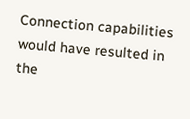Connection capabilities would have resulted in the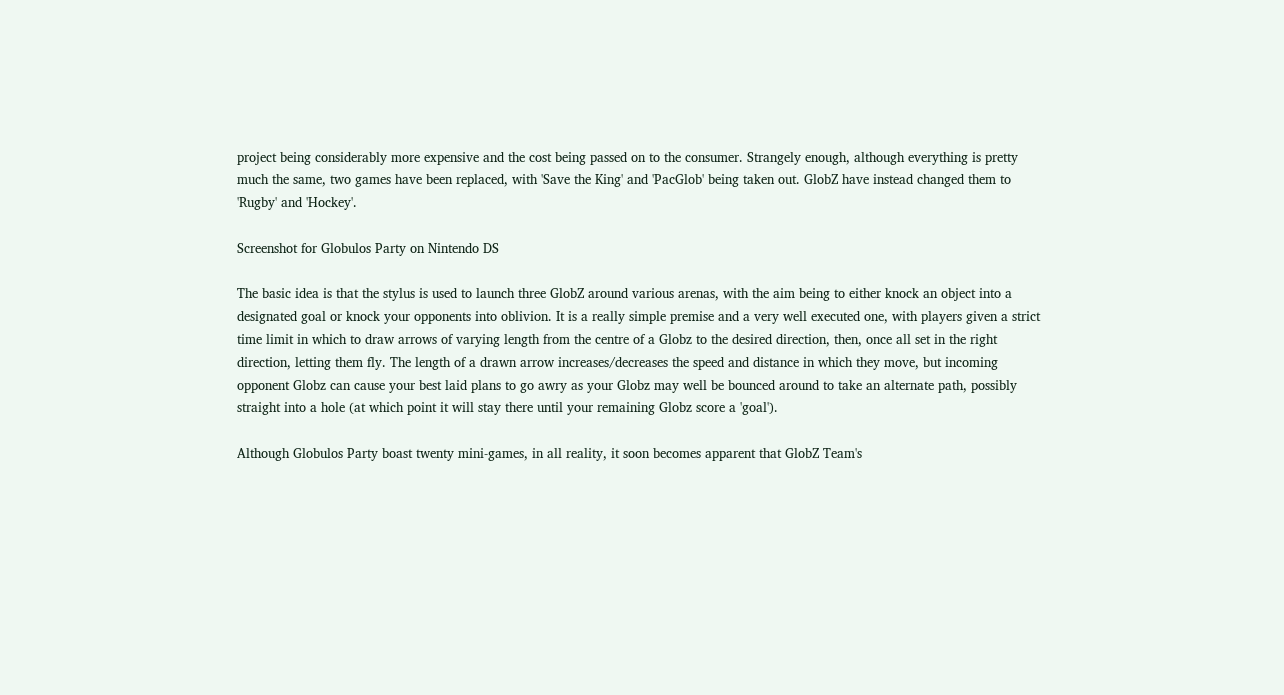project being considerably more expensive and the cost being passed on to the consumer. Strangely enough, although everything is pretty much the same, two games have been replaced, with 'Save the King' and 'PacGlob' being taken out. GlobZ have instead changed them to 'Rugby' and 'Hockey'.

Screenshot for Globulos Party on Nintendo DS

The basic idea is that the stylus is used to launch three GlobZ around various arenas, with the aim being to either knock an object into a designated goal or knock your opponents into oblivion. It is a really simple premise and a very well executed one, with players given a strict time limit in which to draw arrows of varying length from the centre of a Globz to the desired direction, then, once all set in the right direction, letting them fly. The length of a drawn arrow increases/decreases the speed and distance in which they move, but incoming opponent Globz can cause your best laid plans to go awry as your Globz may well be bounced around to take an alternate path, possibly straight into a hole (at which point it will stay there until your remaining Globz score a 'goal').

Although Globulos Party boast twenty mini-games, in all reality, it soon becomes apparent that GlobZ Team's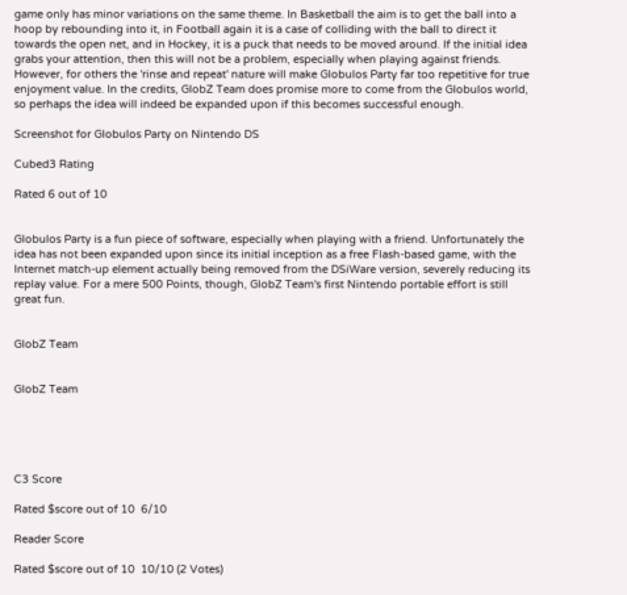game only has minor variations on the same theme. In Basketball the aim is to get the ball into a hoop by rebounding into it, in Football again it is a case of colliding with the ball to direct it towards the open net, and in Hockey, it is a puck that needs to be moved around. If the initial idea grabs your attention, then this will not be a problem, especially when playing against friends. However, for others the 'rinse and repeat' nature will make Globulos Party far too repetitive for true enjoyment value. In the credits, GlobZ Team does promise more to come from the Globulos world, so perhaps the idea will indeed be expanded upon if this becomes successful enough.

Screenshot for Globulos Party on Nintendo DS

Cubed3 Rating

Rated 6 out of 10


Globulos Party is a fun piece of software, especially when playing with a friend. Unfortunately the idea has not been expanded upon since its initial inception as a free Flash-based game, with the Internet match-up element actually being removed from the DSiWare version, severely reducing its replay value. For a mere 500 Points, though, GlobZ Team's first Nintendo portable effort is still great fun.


GlobZ Team


GlobZ Team





C3 Score

Rated $score out of 10  6/10

Reader Score

Rated $score out of 10  10/10 (2 Votes)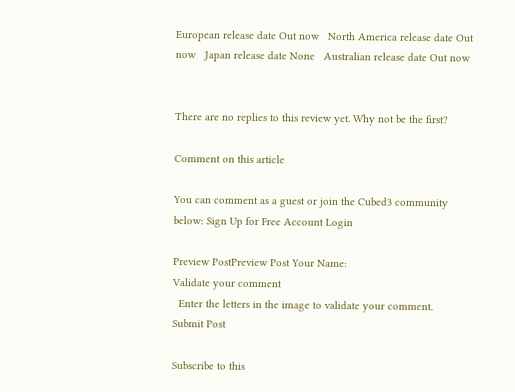European release date Out now   North America release date Out now   Japan release date None   Australian release date Out now


There are no replies to this review yet. Why not be the first?

Comment on this article

You can comment as a guest or join the Cubed3 community below: Sign Up for Free Account Login

Preview PostPreview Post Your Name:
Validate your comment
  Enter the letters in the image to validate your comment.
Submit Post

Subscribe to this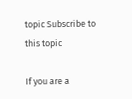topic Subscribe to this topic

If you are a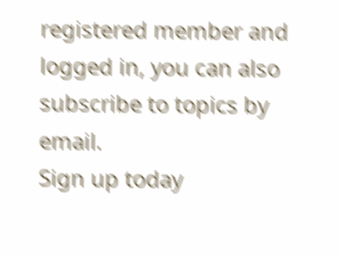registered member and logged in, you can also subscribe to topics by email.
Sign up today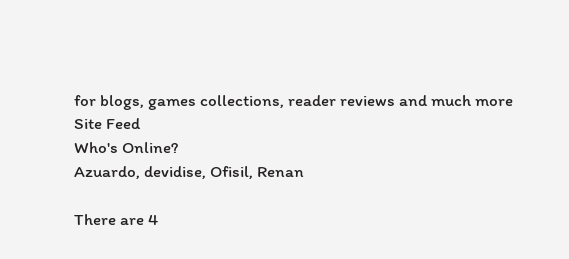for blogs, games collections, reader reviews and much more
Site Feed
Who's Online?
Azuardo, devidise, Ofisil, Renan

There are 4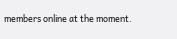members online at the moment.